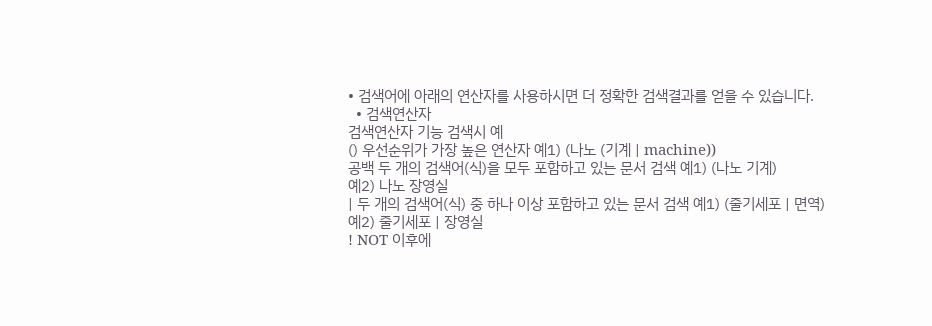• 검색어에 아래의 연산자를 사용하시면 더 정확한 검색결과를 얻을 수 있습니다.
  • 검색연산자
검색연산자 기능 검색시 예
() 우선순위가 가장 높은 연산자 예1) (나노 (기계 | machine))
공백 두 개의 검색어(식)을 모두 포함하고 있는 문서 검색 예1) (나노 기계)
예2) 나노 장영실
| 두 개의 검색어(식) 중 하나 이상 포함하고 있는 문서 검색 예1) (줄기세포 | 면역)
예2) 줄기세포 | 장영실
! NOT 이후에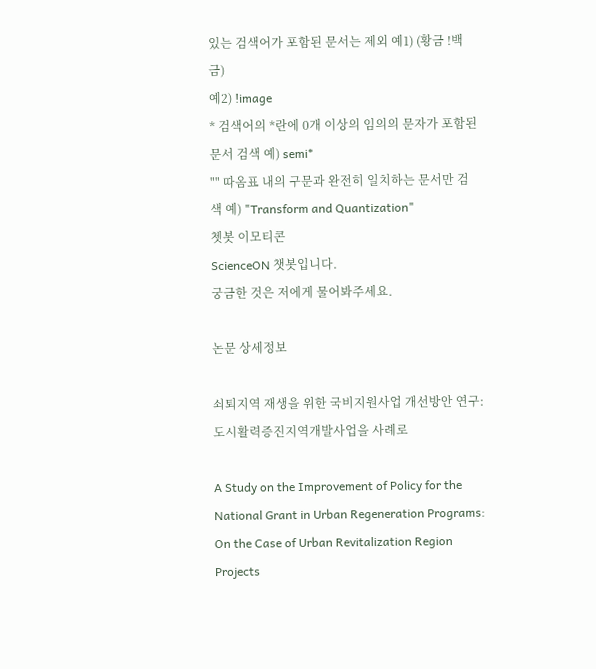있는 검색어가 포함된 문서는 제외 예1) (황금 !백금)
예2) !image
* 검색어의 *란에 0개 이상의 임의의 문자가 포함된 문서 검색 예) semi*
"" 따옴표 내의 구문과 완전히 일치하는 문서만 검색 예) "Transform and Quantization"
쳇봇 이모티콘
ScienceON 챗봇입니다.
궁금한 것은 저에게 물어봐주세요.

논문 상세정보

쇠퇴지역 재생을 위한 국비지원사업 개선방안 연구: 도시활력증진지역개발사업을 사례로

A Study on the Improvement of Policy for the National Grant in Urban Regeneration Programs: On the Case of Urban Revitalization Region Projects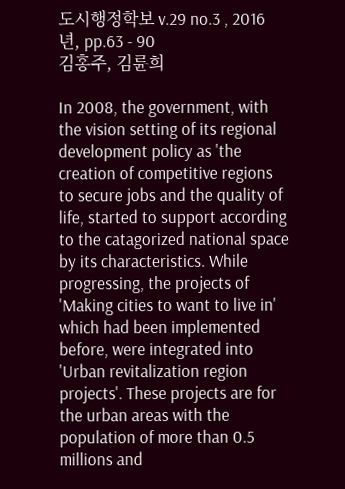도시행정학보 v.29 no.3 , 2016년, pp.63 - 90
김홍주, 김륜희

In 2008, the government, with the vision setting of its regional development policy as 'the creation of competitive regions to secure jobs and the quality of life, started to support according to the catagorized national space by its characteristics. While progressing, the projects of 'Making cities to want to live in' which had been implemented before, were integrated into 'Urban revitalization region projects'. These projects are for the urban areas with the population of more than 0.5 millions and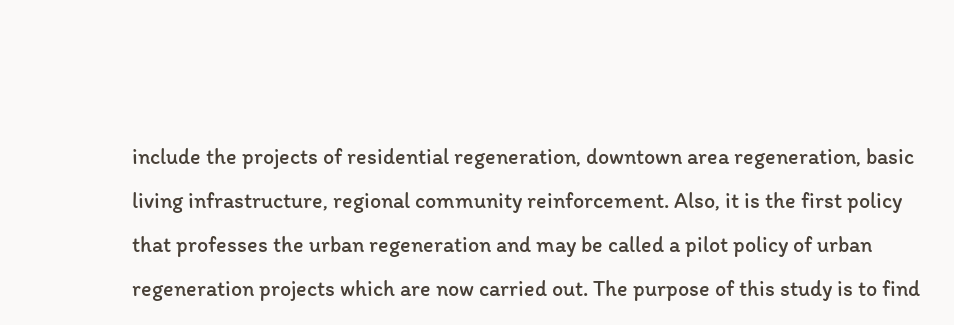include the projects of residential regeneration, downtown area regeneration, basic living infrastructure, regional community reinforcement. Also, it is the first policy that professes the urban regeneration and may be called a pilot policy of urban regeneration projects which are now carried out. The purpose of this study is to find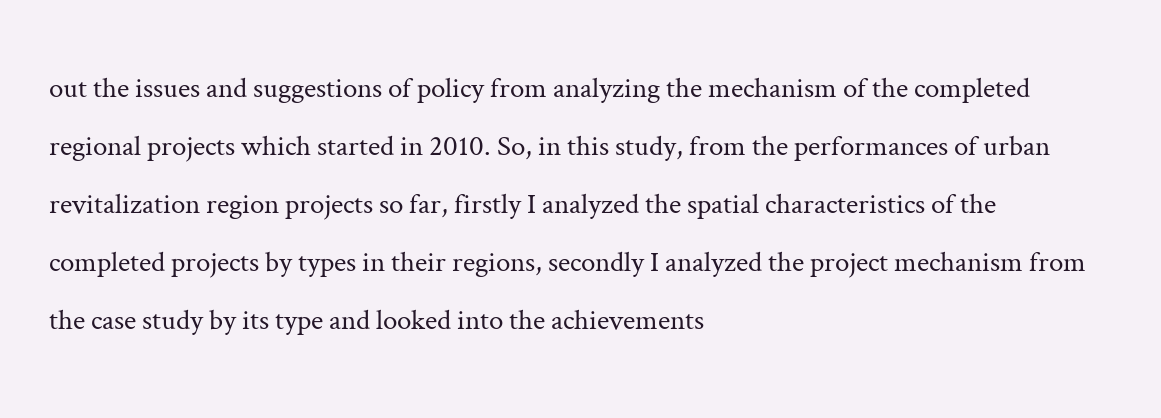out the issues and suggestions of policy from analyzing the mechanism of the completed regional projects which started in 2010. So, in this study, from the performances of urban revitalization region projects so far, firstly I analyzed the spatial characteristics of the completed projects by types in their regions, secondly I analyzed the project mechanism from the case study by its type and looked into the achievements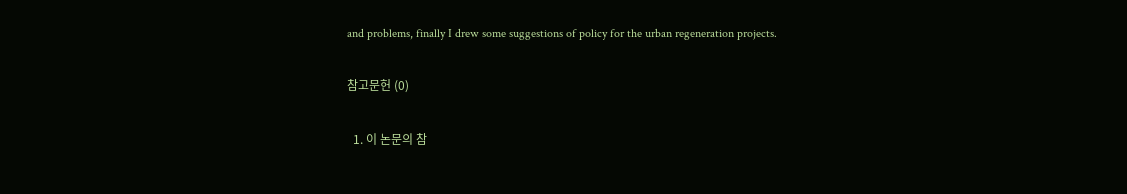and problems, finally I drew some suggestions of policy for the urban regeneration projects.

참고문헌 (0)

  1. 이 논문의 참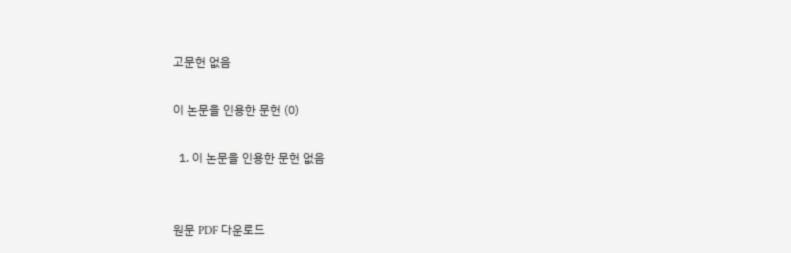고문헌 없음

이 논문을 인용한 문헌 (0)

  1. 이 논문을 인용한 문헌 없음


원문 PDF 다운로드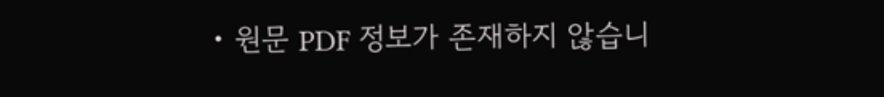• 원문 PDF 정보가 존재하지 않습니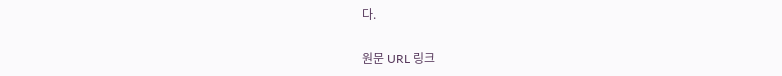다.

원문 URL 링크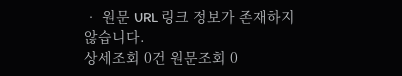• 원문 URL 링크 정보가 존재하지 않습니다.
상세조회 0건 원문조회 0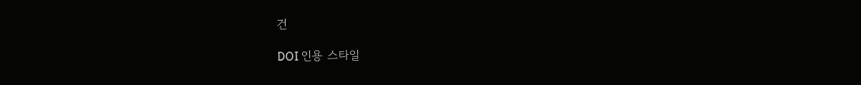건

DOI 인용 스타일